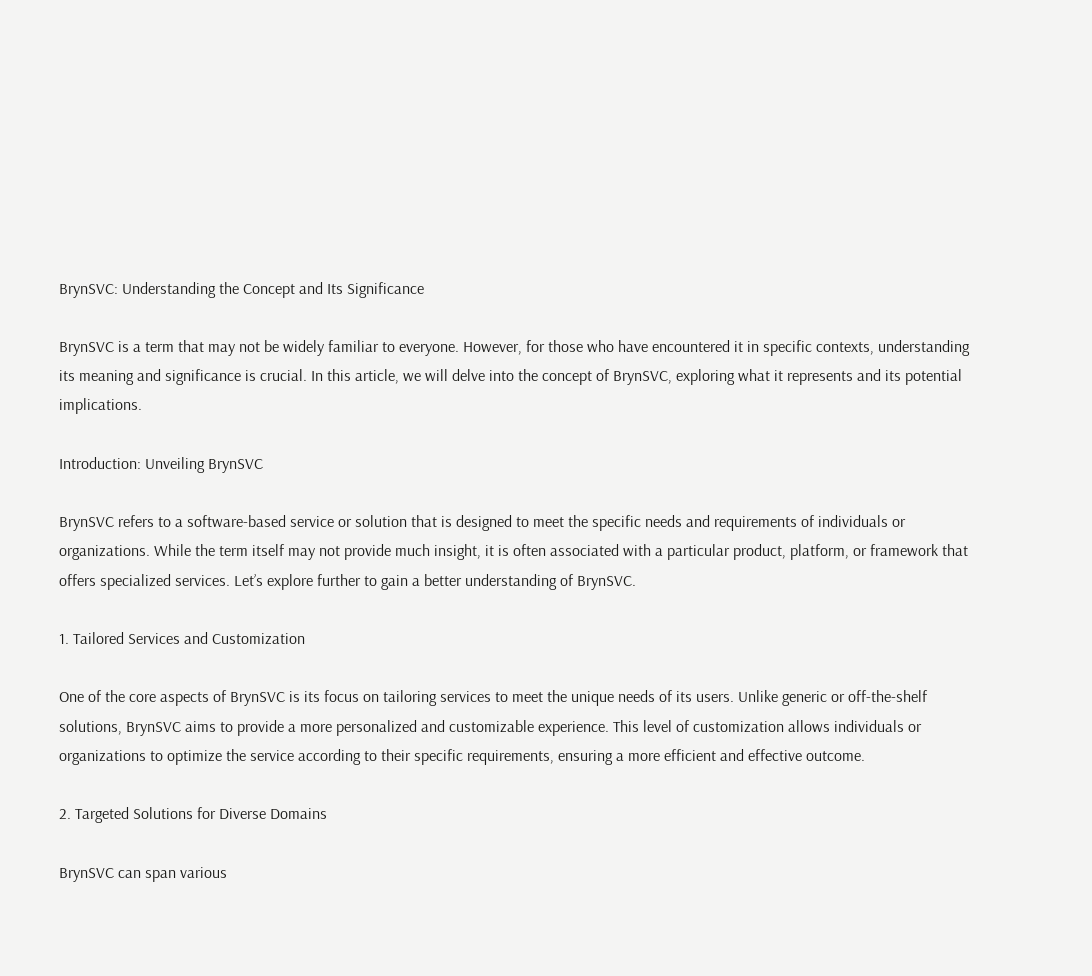BrynSVC: Understanding the Concept and Its Significance

BrynSVC is a term that may not be widely familiar to everyone. However, for those who have encountered it in specific contexts, understanding its meaning and significance is crucial. In this article, we will delve into the concept of BrynSVC, exploring what it represents and its potential implications.

Introduction: Unveiling BrynSVC

BrynSVC refers to a software-based service or solution that is designed to meet the specific needs and requirements of individuals or organizations. While the term itself may not provide much insight, it is often associated with a particular product, platform, or framework that offers specialized services. Let’s explore further to gain a better understanding of BrynSVC.

1. Tailored Services and Customization

One of the core aspects of BrynSVC is its focus on tailoring services to meet the unique needs of its users. Unlike generic or off-the-shelf solutions, BrynSVC aims to provide a more personalized and customizable experience. This level of customization allows individuals or organizations to optimize the service according to their specific requirements, ensuring a more efficient and effective outcome.

2. Targeted Solutions for Diverse Domains

BrynSVC can span various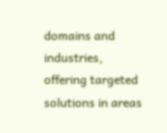domains and industries, offering targeted solutions in areas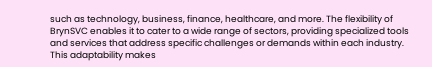such as technology, business, finance, healthcare, and more. The flexibility of BrynSVC enables it to cater to a wide range of sectors, providing specialized tools and services that address specific challenges or demands within each industry. This adaptability makes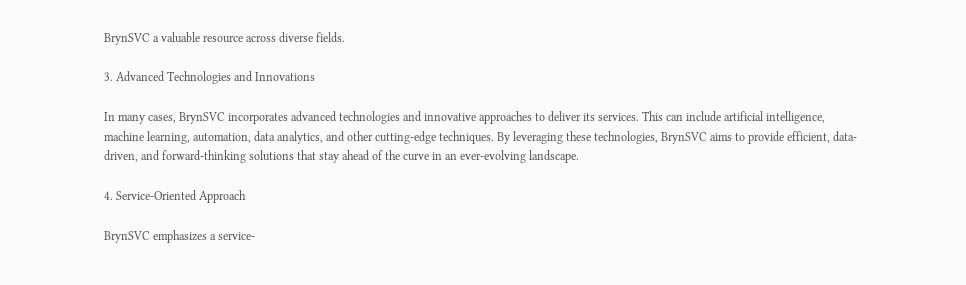BrynSVC a valuable resource across diverse fields.

3. Advanced Technologies and Innovations

In many cases, BrynSVC incorporates advanced technologies and innovative approaches to deliver its services. This can include artificial intelligence, machine learning, automation, data analytics, and other cutting-edge techniques. By leveraging these technologies, BrynSVC aims to provide efficient, data-driven, and forward-thinking solutions that stay ahead of the curve in an ever-evolving landscape.

4. Service-Oriented Approach

BrynSVC emphasizes a service-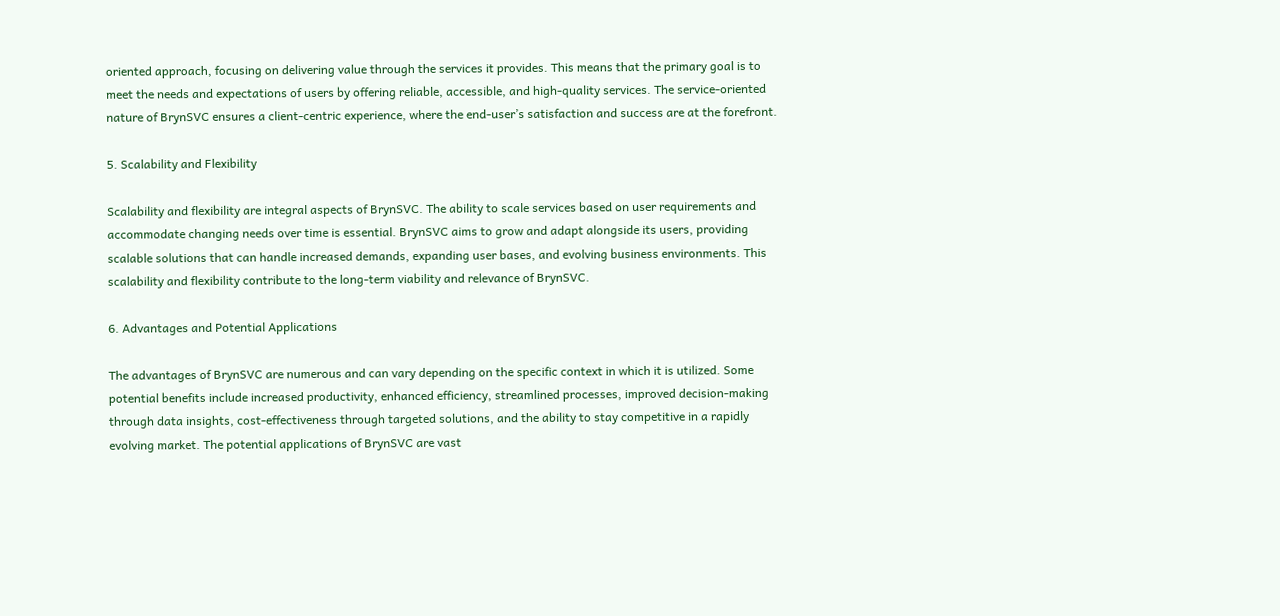oriented approach, focusing on delivering value through the services it provides. This means that the primary goal is to meet the needs and expectations of users by offering reliable, accessible, and high-quality services. The service-oriented nature of BrynSVC ensures a client-centric experience, where the end-user’s satisfaction and success are at the forefront.

5. Scalability and Flexibility

Scalability and flexibility are integral aspects of BrynSVC. The ability to scale services based on user requirements and accommodate changing needs over time is essential. BrynSVC aims to grow and adapt alongside its users, providing scalable solutions that can handle increased demands, expanding user bases, and evolving business environments. This scalability and flexibility contribute to the long-term viability and relevance of BrynSVC.

6. Advantages and Potential Applications

The advantages of BrynSVC are numerous and can vary depending on the specific context in which it is utilized. Some potential benefits include increased productivity, enhanced efficiency, streamlined processes, improved decision-making through data insights, cost-effectiveness through targeted solutions, and the ability to stay competitive in a rapidly evolving market. The potential applications of BrynSVC are vast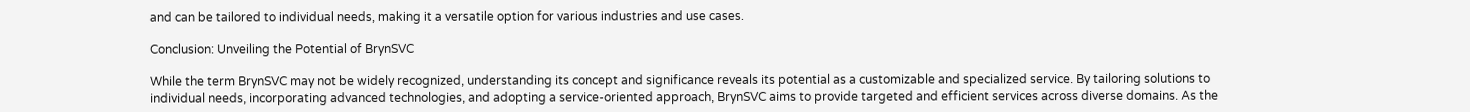and can be tailored to individual needs, making it a versatile option for various industries and use cases.

Conclusion: Unveiling the Potential of BrynSVC

While the term BrynSVC may not be widely recognized, understanding its concept and significance reveals its potential as a customizable and specialized service. By tailoring solutions to individual needs, incorporating advanced technologies, and adopting a service-oriented approach, BrynSVC aims to provide targeted and efficient services across diverse domains. As the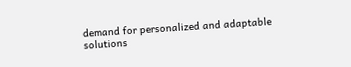demand for personalized and adaptable solutions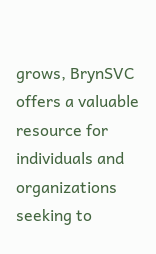grows, BrynSVC offers a valuable resource for individuals and organizations seeking to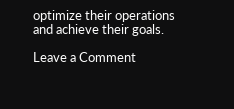optimize their operations and achieve their goals.

Leave a Comment